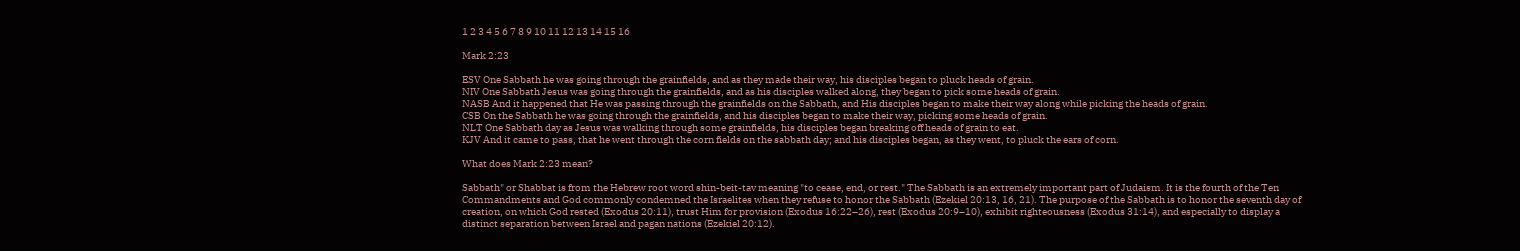1 2 3 4 5 6 7 8 9 10 11 12 13 14 15 16

Mark 2:23

ESV One Sabbath he was going through the grainfields, and as they made their way, his disciples began to pluck heads of grain.
NIV One Sabbath Jesus was going through the grainfields, and as his disciples walked along, they began to pick some heads of grain.
NASB And it happened that He was passing through the grainfields on the Sabbath, and His disciples began to make their way along while picking the heads of grain.
CSB On the Sabbath he was going through the grainfields, and his disciples began to make their way, picking some heads of grain.
NLT One Sabbath day as Jesus was walking through some grainfields, his disciples began breaking off heads of grain to eat.
KJV And it came to pass, that he went through the corn fields on the sabbath day; and his disciples began, as they went, to pluck the ears of corn.

What does Mark 2:23 mean?

Sabbath" or Shabbat is from the Hebrew root word shin-beit-tav meaning "to cease, end, or rest." The Sabbath is an extremely important part of Judaism. It is the fourth of the Ten Commandments and God commonly condemned the Israelites when they refuse to honor the Sabbath (Ezekiel 20:13, 16, 21). The purpose of the Sabbath is to honor the seventh day of creation, on which God rested (Exodus 20:11), trust Him for provision (Exodus 16:22–26), rest (Exodus 20:9–10), exhibit righteousness (Exodus 31:14), and especially to display a distinct separation between Israel and pagan nations (Ezekiel 20:12).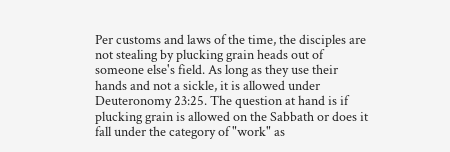Per customs and laws of the time, the disciples are not stealing by plucking grain heads out of someone else's field. As long as they use their hands and not a sickle, it is allowed under Deuteronomy 23:25. The question at hand is if plucking grain is allowed on the Sabbath or does it fall under the category of "work" as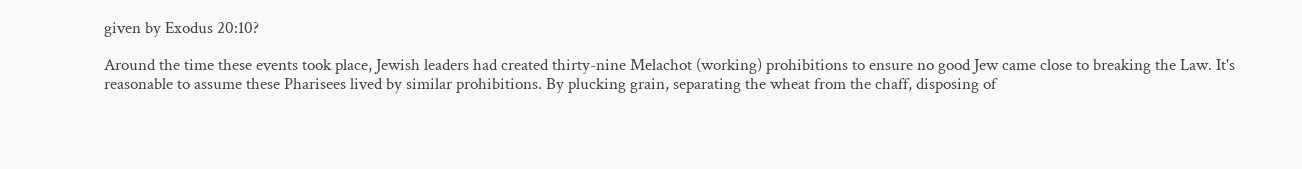given by Exodus 20:10?

Around the time these events took place, Jewish leaders had created thirty-nine Melachot (working) prohibitions to ensure no good Jew came close to breaking the Law. It's reasonable to assume these Pharisees lived by similar prohibitions. By plucking grain, separating the wheat from the chaff, disposing of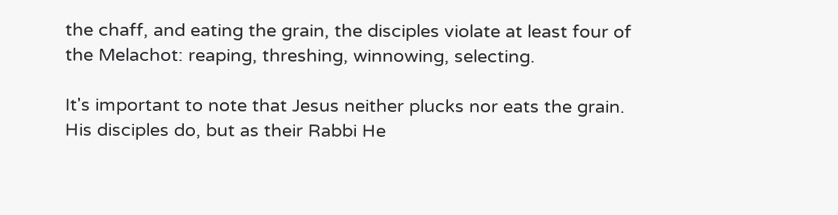the chaff, and eating the grain, the disciples violate at least four of the Melachot: reaping, threshing, winnowing, selecting.

It's important to note that Jesus neither plucks nor eats the grain. His disciples do, but as their Rabbi He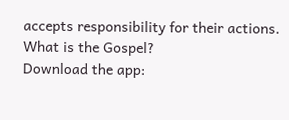accepts responsibility for their actions.
What is the Gospel?
Download the app: